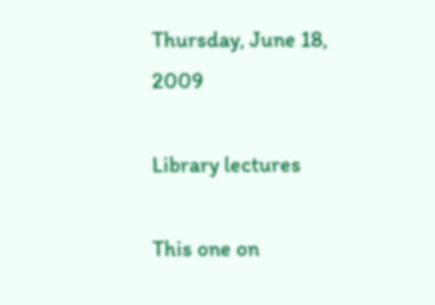Thursday, June 18, 2009

Library lectures

This one on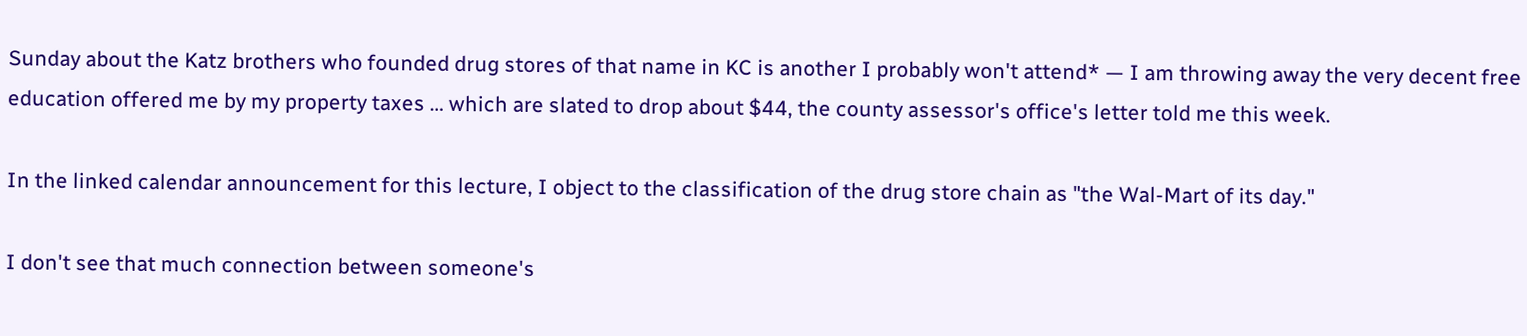Sunday about the Katz brothers who founded drug stores of that name in KC is another I probably won't attend* — I am throwing away the very decent free education offered me by my property taxes … which are slated to drop about $44, the county assessor's office's letter told me this week.

In the linked calendar announcement for this lecture, I object to the classification of the drug store chain as "the Wal-Mart of its day."

I don't see that much connection between someone's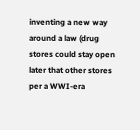inventing a new way around a law (drug stores could stay open later that other stores per a WWI-era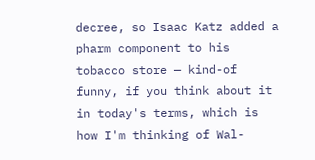decree, so Isaac Katz added a pharm component to his tobacco store — kind-of funny, if you think about it in today's terms, which is how I'm thinking of Wal-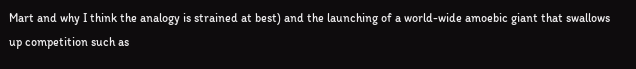Mart and why I think the analogy is strained at best) and the launching of a world-wide amoebic giant that swallows up competition such as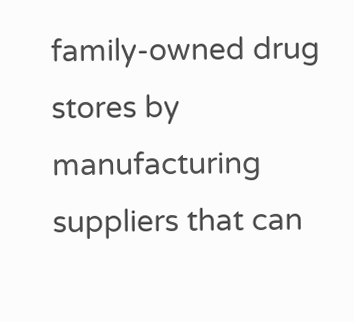family-owned drug stores by manufacturing suppliers that can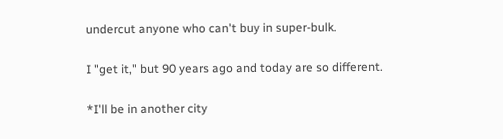undercut anyone who can't buy in super-bulk.

I "get it," but 90 years ago and today are so different.

*I'll be in another city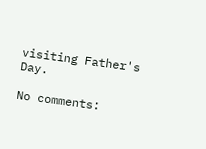visiting Father's Day.

No comments: